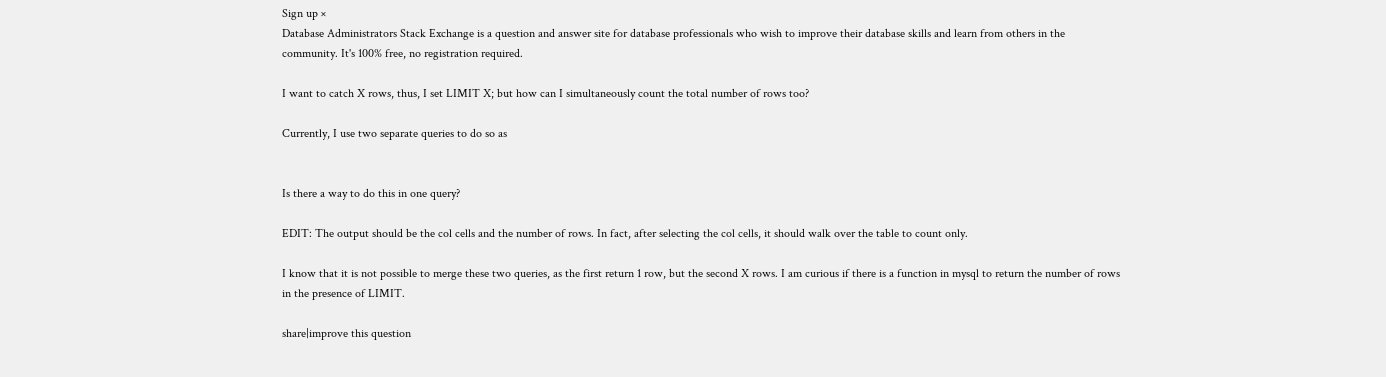Sign up ×
Database Administrators Stack Exchange is a question and answer site for database professionals who wish to improve their database skills and learn from others in the community. It's 100% free, no registration required.

I want to catch X rows, thus, I set LIMIT X; but how can I simultaneously count the total number of rows too?

Currently, I use two separate queries to do so as


Is there a way to do this in one query?

EDIT: The output should be the col cells and the number of rows. In fact, after selecting the col cells, it should walk over the table to count only.

I know that it is not possible to merge these two queries, as the first return 1 row, but the second X rows. I am curious if there is a function in mysql to return the number of rows in the presence of LIMIT.

share|improve this question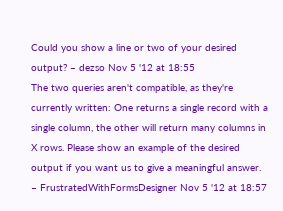Could you show a line or two of your desired output? – dezso Nov 5 '12 at 18:55
The two queries aren't compatible, as they're currently written: One returns a single record with a single column, the other will return many columns in X rows. Please show an example of the desired output if you want us to give a meaningful answer. – FrustratedWithFormsDesigner Nov 5 '12 at 18:57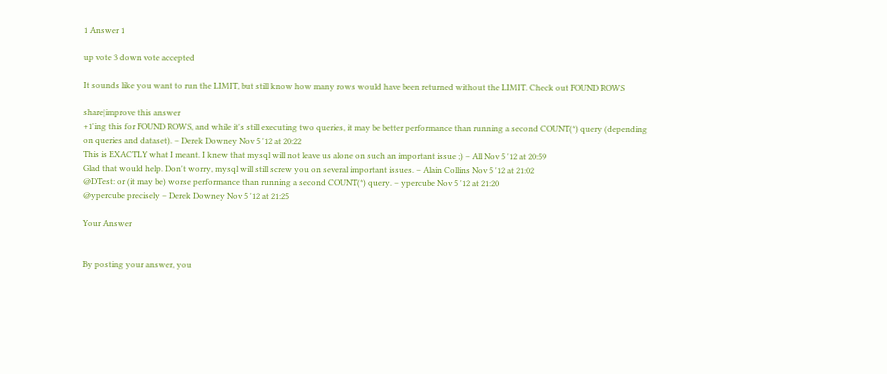1 Answer 1

up vote 3 down vote accepted

It sounds like you want to run the LIMIT, but still know how many rows would have been returned without the LIMIT. Check out FOUND ROWS

share|improve this answer
+1'ing this for FOUND ROWS, and while it's still executing two queries, it may be better performance than running a second COUNT(*) query (depending on queries and dataset). – Derek Downey Nov 5 '12 at 20:22
This is EXACTLY what I meant. I knew that mysql will not leave us alone on such an important issue ;) – All Nov 5 '12 at 20:59
Glad that would help. Don't worry, mysql will still screw you on several important issues. – Alain Collins Nov 5 '12 at 21:02
@DTest: or (it may be) worse performance than running a second COUNT(*) query. – ypercube Nov 5 '12 at 21:20
@ypercube precisely – Derek Downey Nov 5 '12 at 21:25

Your Answer


By posting your answer, you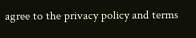agree to the privacy policy and terms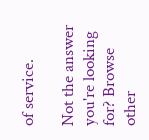of service.

Not the answer you're looking for? Browse other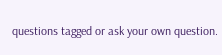questions tagged or ask your own question.